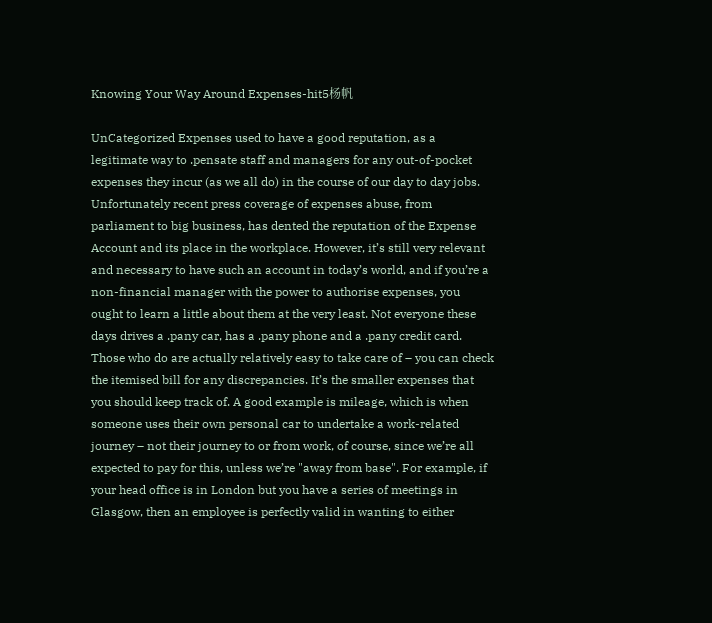Knowing Your Way Around Expenses-hit5杨帆

UnCategorized Expenses used to have a good reputation, as a legitimate way to .pensate staff and managers for any out-of-pocket expenses they incur (as we all do) in the course of our day to day jobs. Unfortunately recent press coverage of expenses abuse, from parliament to big business, has dented the reputation of the Expense Account and its place in the workplace. However, it’s still very relevant and necessary to have such an account in today’s world, and if you’re a non-financial manager with the power to authorise expenses, you ought to learn a little about them at the very least. Not everyone these days drives a .pany car, has a .pany phone and a .pany credit card. Those who do are actually relatively easy to take care of – you can check the itemised bill for any discrepancies. It’s the smaller expenses that you should keep track of. A good example is mileage, which is when someone uses their own personal car to undertake a work-related journey – not their journey to or from work, of course, since we’re all expected to pay for this, unless we’re "away from base". For example, if your head office is in London but you have a series of meetings in Glasgow, then an employee is perfectly valid in wanting to either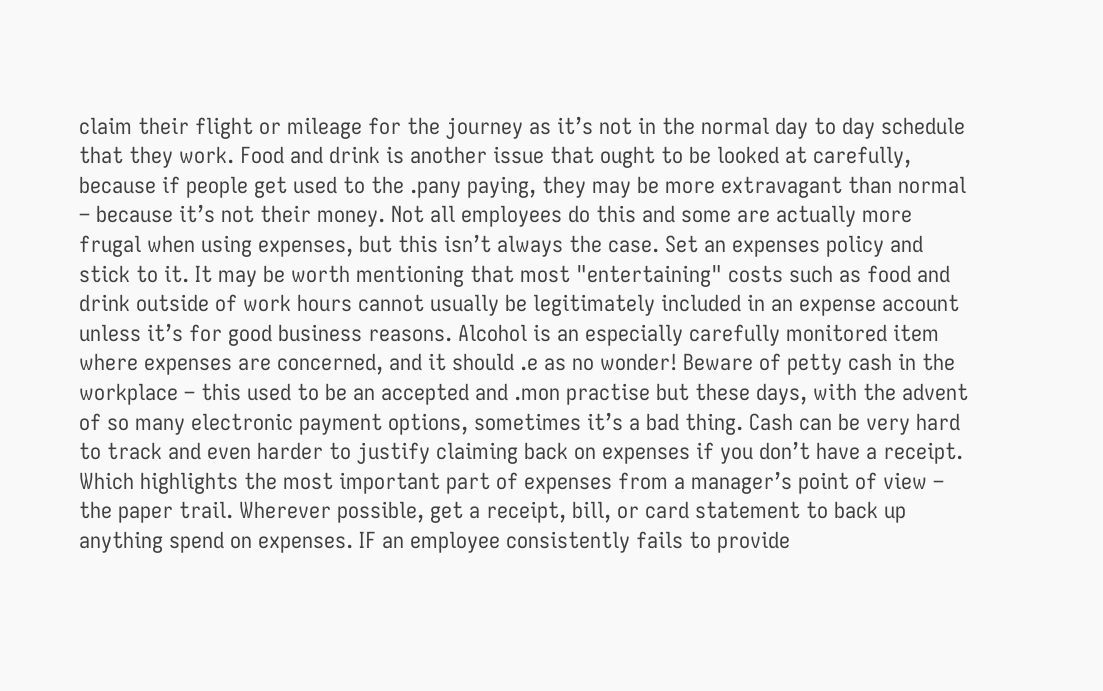claim their flight or mileage for the journey as it’s not in the normal day to day schedule that they work. Food and drink is another issue that ought to be looked at carefully, because if people get used to the .pany paying, they may be more extravagant than normal – because it’s not their money. Not all employees do this and some are actually more frugal when using expenses, but this isn’t always the case. Set an expenses policy and stick to it. It may be worth mentioning that most "entertaining" costs such as food and drink outside of work hours cannot usually be legitimately included in an expense account unless it’s for good business reasons. Alcohol is an especially carefully monitored item where expenses are concerned, and it should .e as no wonder! Beware of petty cash in the workplace – this used to be an accepted and .mon practise but these days, with the advent of so many electronic payment options, sometimes it’s a bad thing. Cash can be very hard to track and even harder to justify claiming back on expenses if you don’t have a receipt. Which highlights the most important part of expenses from a manager’s point of view – the paper trail. Wherever possible, get a receipt, bill, or card statement to back up anything spend on expenses. IF an employee consistently fails to provide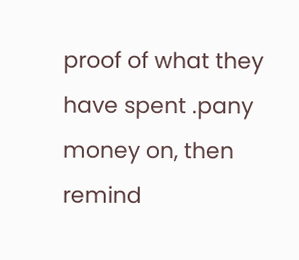proof of what they have spent .pany money on, then remind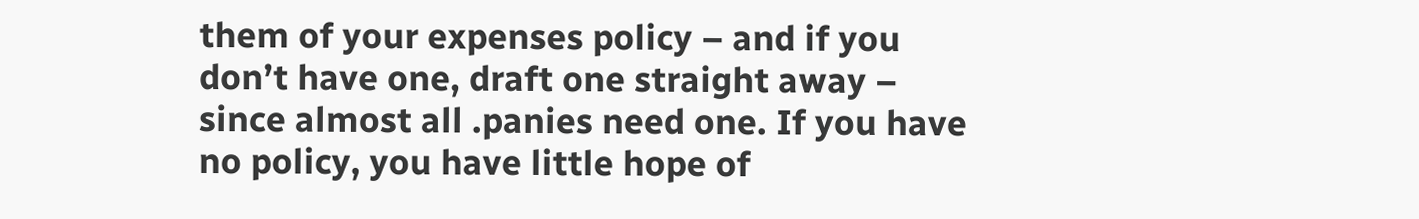them of your expenses policy – and if you don’t have one, draft one straight away – since almost all .panies need one. If you have no policy, you have little hope of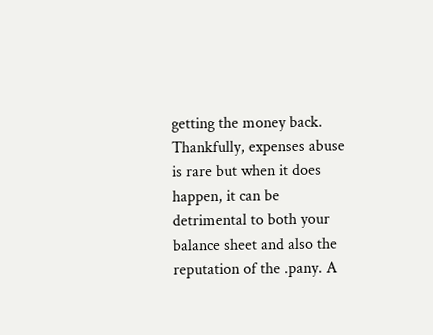getting the money back. Thankfully, expenses abuse is rare but when it does happen, it can be detrimental to both your balance sheet and also the reputation of the .pany. A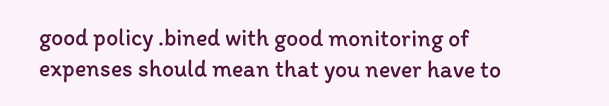good policy .bined with good monitoring of expenses should mean that you never have to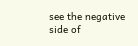see the negative side of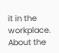it in the workplace. About the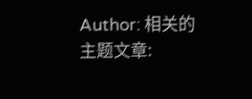Author: 相关的主题文章: